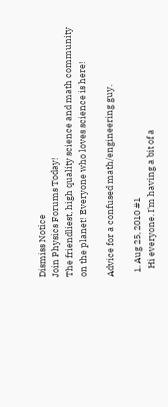Dismiss Notice
Join Physics Forums Today!
The friendliest, high quality science and math community on the planet! Everyone who loves science is here!

Advice for a confused math/engineering guy.

  1. Aug 25, 2010 #1
    Hi everyone. I'm having a bit of a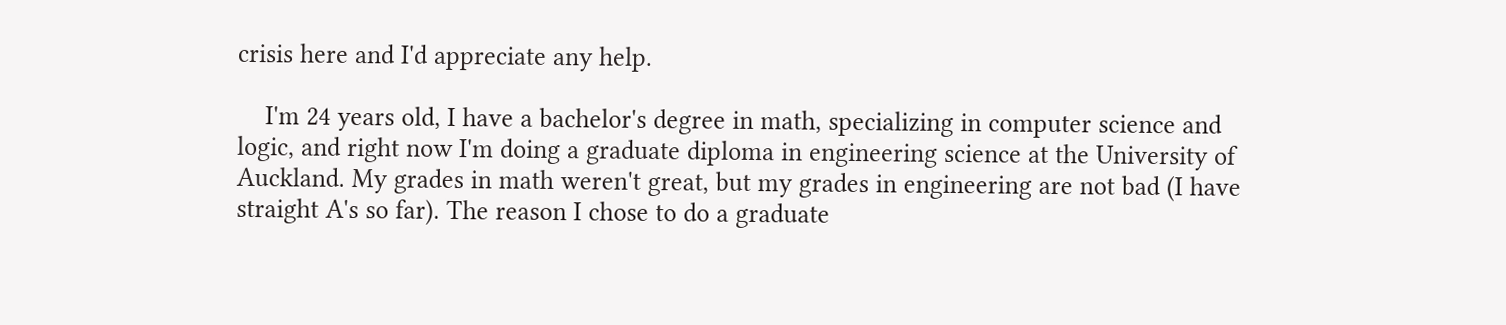crisis here and I'd appreciate any help.

    I'm 24 years old, I have a bachelor's degree in math, specializing in computer science and logic, and right now I'm doing a graduate diploma in engineering science at the University of Auckland. My grades in math weren't great, but my grades in engineering are not bad (I have straight A's so far). The reason I chose to do a graduate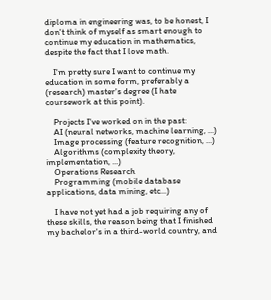diploma in engineering was, to be honest, I don't think of myself as smart enough to continue my education in mathematics, despite the fact that I love math.

    I'm pretty sure I want to continue my education in some form, preferably a (research) master's degree (I hate coursework at this point).

    Projects I've worked on in the past:
    AI (neural networks, machine learning, ...)
    Image processing (feature recognition, ...)
    Algorithms (complexity theory, implementation, ...)
    Operations Research
    Programming (mobile database applications, data mining, etc...)

    I have not yet had a job requiring any of these skills, the reason being that I finished my bachelor's in a third-world country, and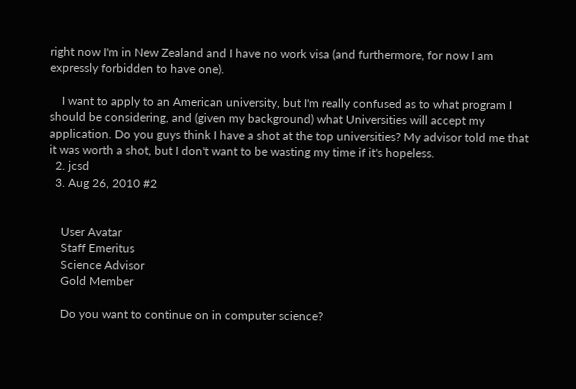right now I'm in New Zealand and I have no work visa (and furthermore, for now I am expressly forbidden to have one).

    I want to apply to an American university, but I'm really confused as to what program I should be considering, and (given my background) what Universities will accept my application. Do you guys think I have a shot at the top universities? My advisor told me that it was worth a shot, but I don't want to be wasting my time if it's hopeless.
  2. jcsd
  3. Aug 26, 2010 #2


    User Avatar
    Staff Emeritus
    Science Advisor
    Gold Member

    Do you want to continue on in computer science?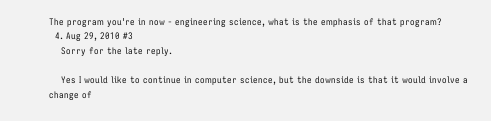The program you're in now - engineering science, what is the emphasis of that program?
  4. Aug 29, 2010 #3
    Sorry for the late reply.

    Yes I would like to continue in computer science, but the downside is that it would involve a change of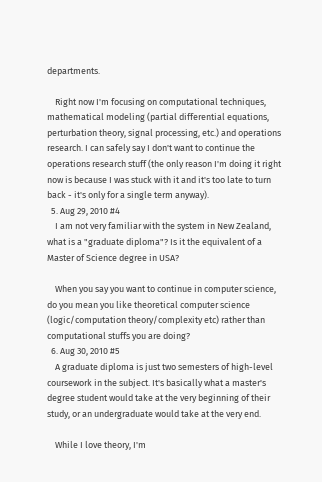departments.

    Right now I'm focusing on computational techniques, mathematical modeling (partial differential equations, perturbation theory, signal processing, etc.) and operations research. I can safely say I don't want to continue the operations research stuff (the only reason I'm doing it right now is because I was stuck with it and it's too late to turn back - it's only for a single term anyway).
  5. Aug 29, 2010 #4
    I am not very familiar with the system in New Zealand, what is a "graduate diploma"? Is it the equivalent of a Master of Science degree in USA?

    When you say you want to continue in computer science, do you mean you like theoretical computer science (logic/computation theory/complexity etc) rather than computational stuffs you are doing?
  6. Aug 30, 2010 #5
    A graduate diploma is just two semesters of high-level coursework in the subject. It's basically what a master's degree student would take at the very beginning of their study, or an undergraduate would take at the very end.

    While I love theory, I'm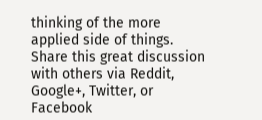thinking of the more applied side of things.
Share this great discussion with others via Reddit, Google+, Twitter, or Facebook